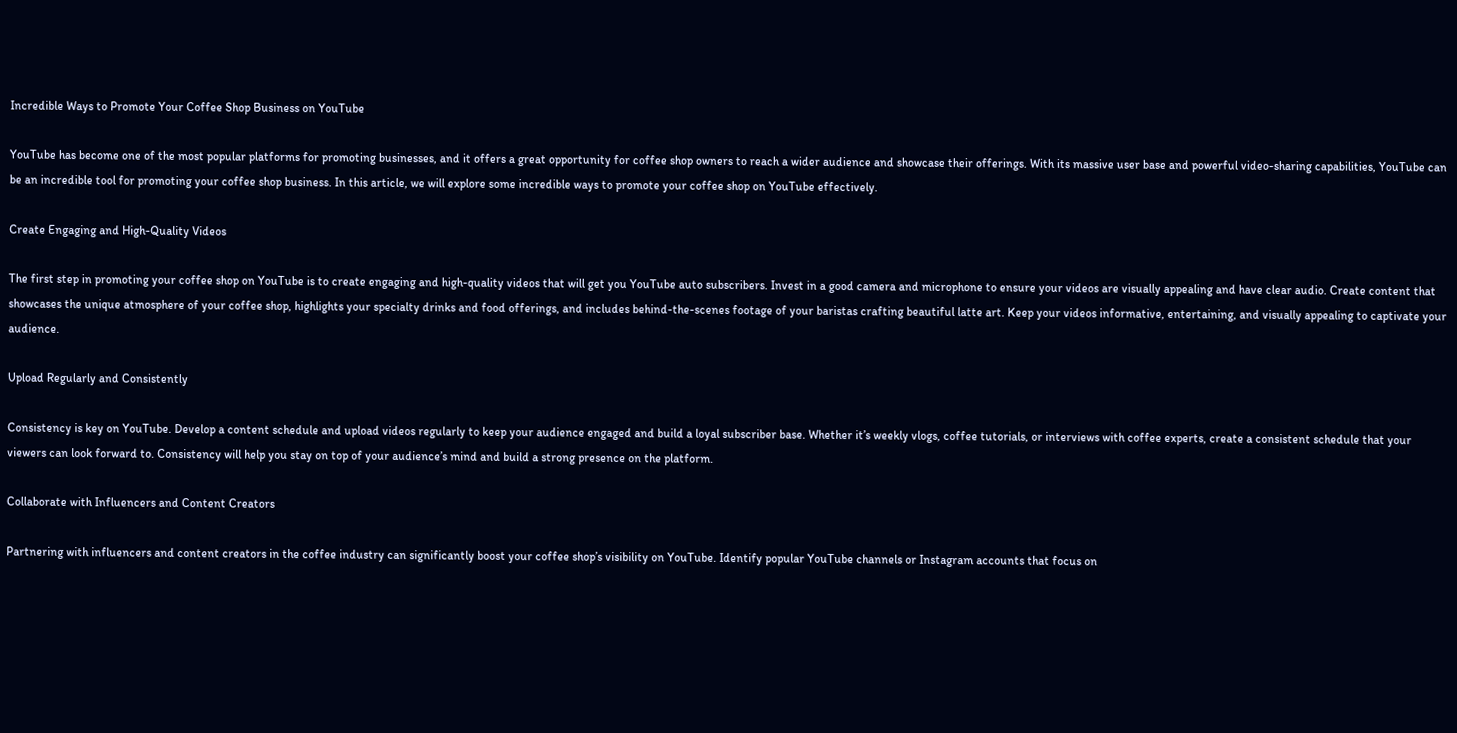Incredible Ways to Promote Your Coffee Shop Business on YouTube

YouTube has become one of the most popular platforms for promoting businesses, and it offers a great opportunity for coffee shop owners to reach a wider audience and showcase their offerings. With its massive user base and powerful video-sharing capabilities, YouTube can be an incredible tool for promoting your coffee shop business. In this article, we will explore some incredible ways to promote your coffee shop on YouTube effectively.

Create Engaging and High-Quality Videos

The first step in promoting your coffee shop on YouTube is to create engaging and high-quality videos that will get you YouTube auto subscribers. Invest in a good camera and microphone to ensure your videos are visually appealing and have clear audio. Create content that showcases the unique atmosphere of your coffee shop, highlights your specialty drinks and food offerings, and includes behind-the-scenes footage of your baristas crafting beautiful latte art. Keep your videos informative, entertaining, and visually appealing to captivate your audience.

Upload Regularly and Consistently

Consistency is key on YouTube. Develop a content schedule and upload videos regularly to keep your audience engaged and build a loyal subscriber base. Whether it’s weekly vlogs, coffee tutorials, or interviews with coffee experts, create a consistent schedule that your viewers can look forward to. Consistency will help you stay on top of your audience’s mind and build a strong presence on the platform.

Collaborate with Influencers and Content Creators

Partnering with influencers and content creators in the coffee industry can significantly boost your coffee shop’s visibility on YouTube. Identify popular YouTube channels or Instagram accounts that focus on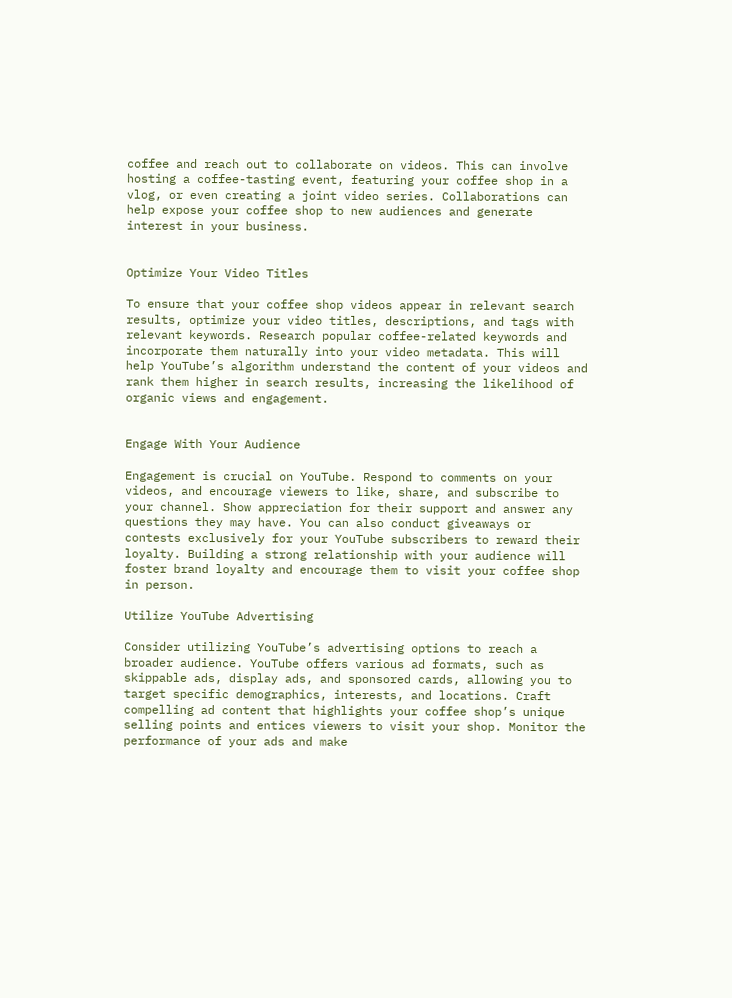coffee and reach out to collaborate on videos. This can involve hosting a coffee-tasting event, featuring your coffee shop in a vlog, or even creating a joint video series. Collaborations can help expose your coffee shop to new audiences and generate interest in your business.


Optimize Your Video Titles

To ensure that your coffee shop videos appear in relevant search results, optimize your video titles, descriptions, and tags with relevant keywords. Research popular coffee-related keywords and incorporate them naturally into your video metadata. This will help YouTube’s algorithm understand the content of your videos and rank them higher in search results, increasing the likelihood of organic views and engagement.


Engage With Your Audience

Engagement is crucial on YouTube. Respond to comments on your videos, and encourage viewers to like, share, and subscribe to your channel. Show appreciation for their support and answer any questions they may have. You can also conduct giveaways or contests exclusively for your YouTube subscribers to reward their loyalty. Building a strong relationship with your audience will foster brand loyalty and encourage them to visit your coffee shop in person.

Utilize YouTube Advertising

Consider utilizing YouTube’s advertising options to reach a broader audience. YouTube offers various ad formats, such as skippable ads, display ads, and sponsored cards, allowing you to target specific demographics, interests, and locations. Craft compelling ad content that highlights your coffee shop’s unique selling points and entices viewers to visit your shop. Monitor the performance of your ads and make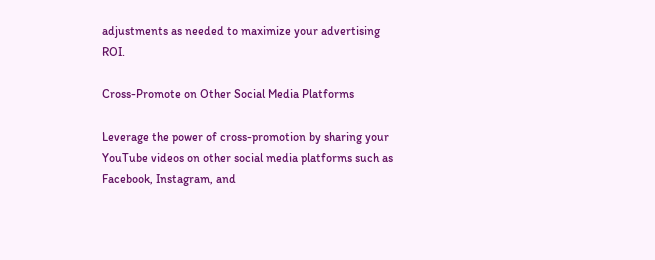adjustments as needed to maximize your advertising ROI.

Cross-Promote on Other Social Media Platforms

Leverage the power of cross-promotion by sharing your YouTube videos on other social media platforms such as Facebook, Instagram, and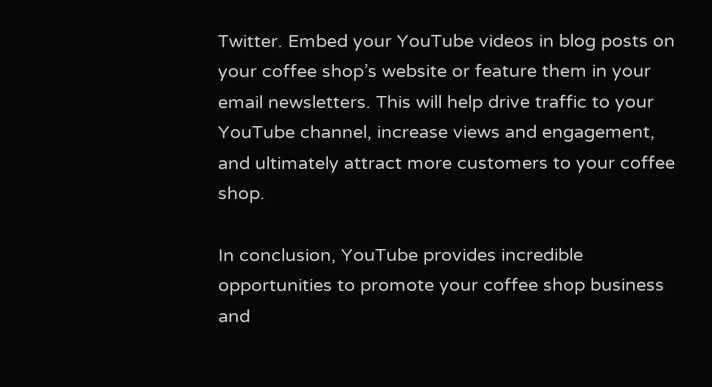Twitter. Embed your YouTube videos in blog posts on your coffee shop’s website or feature them in your email newsletters. This will help drive traffic to your YouTube channel, increase views and engagement, and ultimately attract more customers to your coffee shop.

In conclusion, YouTube provides incredible opportunities to promote your coffee shop business and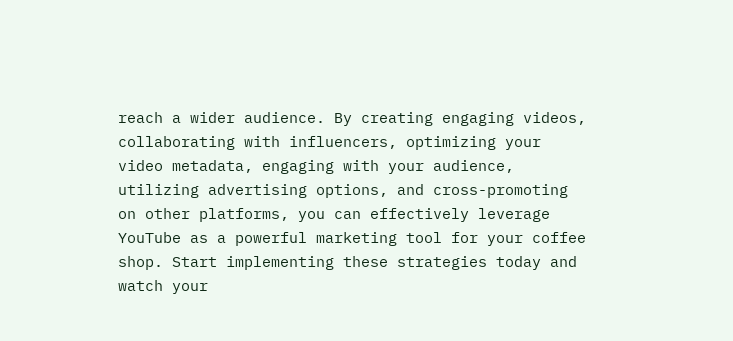reach a wider audience. By creating engaging videos, collaborating with influencers, optimizing your video metadata, engaging with your audience, utilizing advertising options, and cross-promoting on other platforms, you can effectively leverage YouTube as a powerful marketing tool for your coffee shop. Start implementing these strategies today and watch your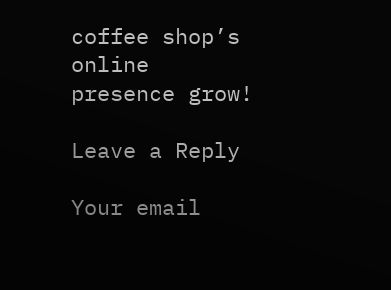coffee shop’s online presence grow!

Leave a Reply

Your email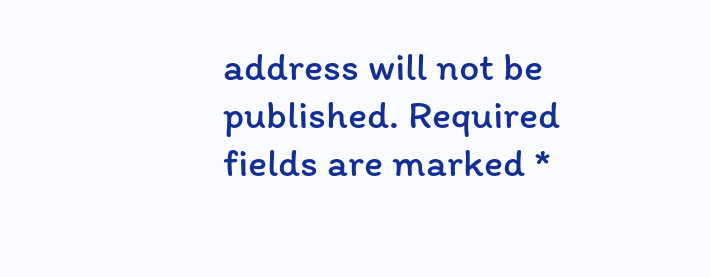address will not be published. Required fields are marked *